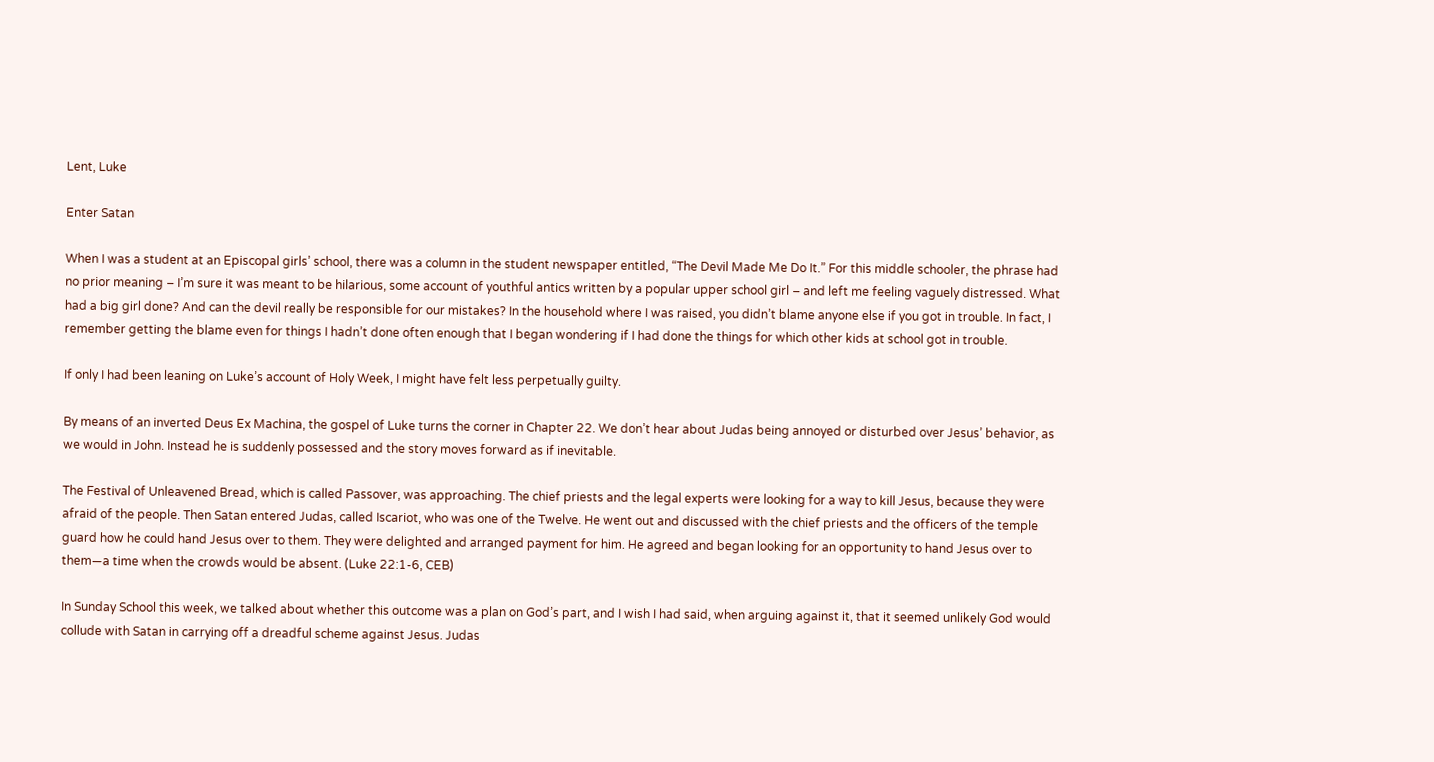Lent, Luke

Enter Satan

When I was a student at an Episcopal girls’ school, there was a column in the student newspaper entitled, “The Devil Made Me Do It.” For this middle schooler, the phrase had no prior meaning – I’m sure it was meant to be hilarious, some account of youthful antics written by a popular upper school girl – and left me feeling vaguely distressed. What had a big girl done? And can the devil really be responsible for our mistakes? In the household where I was raised, you didn’t blame anyone else if you got in trouble. In fact, I remember getting the blame even for things I hadn’t done often enough that I began wondering if I had done the things for which other kids at school got in trouble.

If only I had been leaning on Luke’s account of Holy Week, I might have felt less perpetually guilty.

By means of an inverted Deus Ex Machina, the gospel of Luke turns the corner in Chapter 22. We don’t hear about Judas being annoyed or disturbed over Jesus’ behavior, as we would in John. Instead he is suddenly possessed and the story moves forward as if inevitable.

The Festival of Unleavened Bread, which is called Passover, was approaching. The chief priests and the legal experts were looking for a way to kill Jesus, because they were afraid of the people. Then Satan entered Judas, called Iscariot, who was one of the Twelve. He went out and discussed with the chief priests and the officers of the temple guard how he could hand Jesus over to them. They were delighted and arranged payment for him. He agreed and began looking for an opportunity to hand Jesus over to them—a time when the crowds would be absent. (Luke 22:1-6, CEB)

In Sunday School this week, we talked about whether this outcome was a plan on God’s part, and I wish I had said, when arguing against it, that it seemed unlikely God would collude with Satan in carrying off a dreadful scheme against Jesus. Judas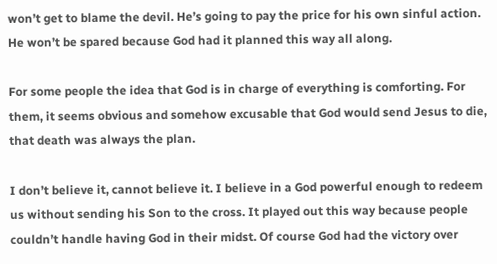won’t get to blame the devil. He’s going to pay the price for his own sinful action. He won’t be spared because God had it planned this way all along.

For some people the idea that God is in charge of everything is comforting. For them, it seems obvious and somehow excusable that God would send Jesus to die, that death was always the plan.

I don’t believe it, cannot believe it. I believe in a God powerful enough to redeem us without sending his Son to the cross. It played out this way because people couldn’t handle having God in their midst. Of course God had the victory over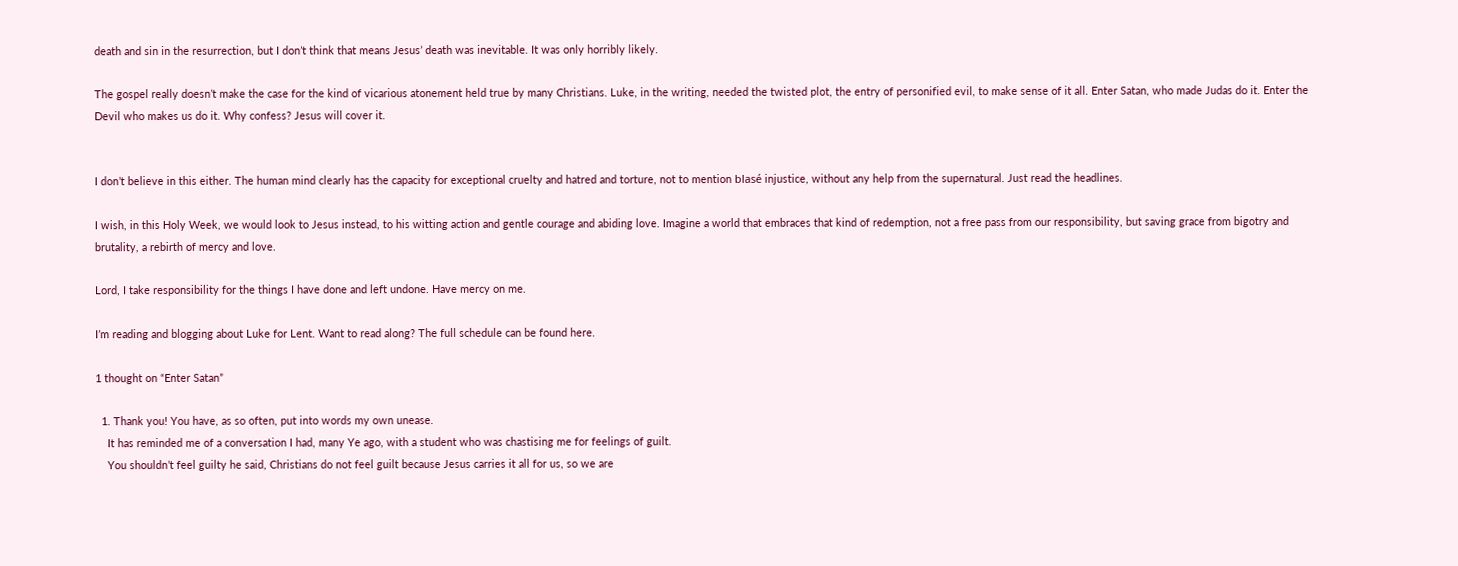death and sin in the resurrection, but I don’t think that means Jesus’ death was inevitable. It was only horribly likely.

The gospel really doesn’t make the case for the kind of vicarious atonement held true by many Christians. Luke, in the writing, needed the twisted plot, the entry of personified evil, to make sense of it all. Enter Satan, who made Judas do it. Enter the Devil who makes us do it. Why confess? Jesus will cover it.


I don’t believe in this either. The human mind clearly has the capacity for exceptional cruelty and hatred and torture, not to mention blasé injustice, without any help from the supernatural. Just read the headlines.

I wish, in this Holy Week, we would look to Jesus instead, to his witting action and gentle courage and abiding love. Imagine a world that embraces that kind of redemption, not a free pass from our responsibility, but saving grace from bigotry and brutality, a rebirth of mercy and love.

Lord, I take responsibility for the things I have done and left undone. Have mercy on me.

I’m reading and blogging about Luke for Lent. Want to read along? The full schedule can be found here.

1 thought on “Enter Satan”

  1. Thank you! You have, as so often, put into words my own unease.
    It has reminded me of a conversation I had, many Ye ago, with a student who was chastising me for feelings of guilt.
    You shouldn’t feel guilty he said, Christians do not feel guilt because Jesus carries it all for us, so we are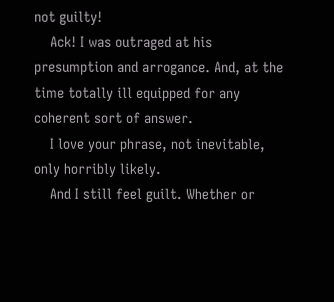not guilty!
    Ack! I was outraged at his presumption and arrogance. And, at the time totally ill equipped for any coherent sort of answer.
    I love your phrase, not inevitable, only horribly likely.
    And I still feel guilt. Whether or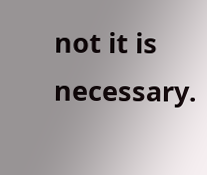not it is necessary.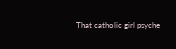That catholic girl psyche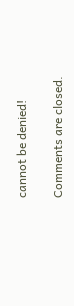cannot be denied!

Comments are closed.